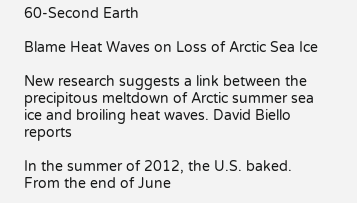60-Second Earth

Blame Heat Waves on Loss of Arctic Sea Ice

New research suggests a link between the precipitous meltdown of Arctic summer sea ice and broiling heat waves. David Biello reports

In the summer of 2012, the U.S. baked. From the end of June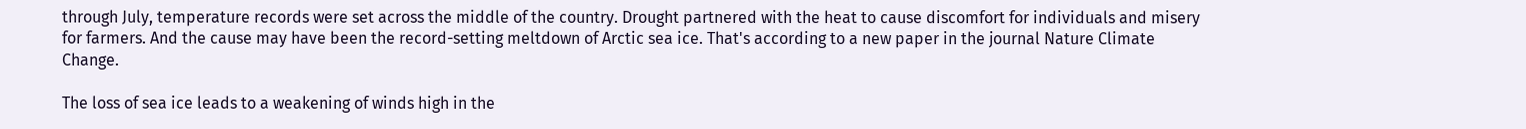through July, temperature records were set across the middle of the country. Drought partnered with the heat to cause discomfort for individuals and misery for farmers. And the cause may have been the record-setting meltdown of Arctic sea ice. That's according to a new paper in the journal Nature Climate Change.

The loss of sea ice leads to a weakening of winds high in the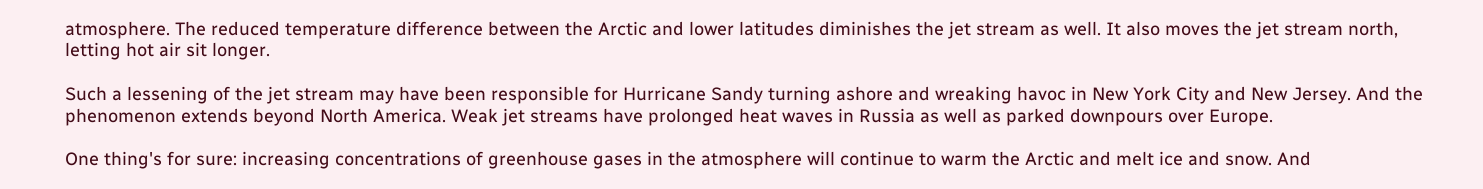atmosphere. The reduced temperature difference between the Arctic and lower latitudes diminishes the jet stream as well. It also moves the jet stream north, letting hot air sit longer.

Such a lessening of the jet stream may have been responsible for Hurricane Sandy turning ashore and wreaking havoc in New York City and New Jersey. And the phenomenon extends beyond North America. Weak jet streams have prolonged heat waves in Russia as well as parked downpours over Europe.

One thing's for sure: increasing concentrations of greenhouse gases in the atmosphere will continue to warm the Arctic and melt ice and snow. And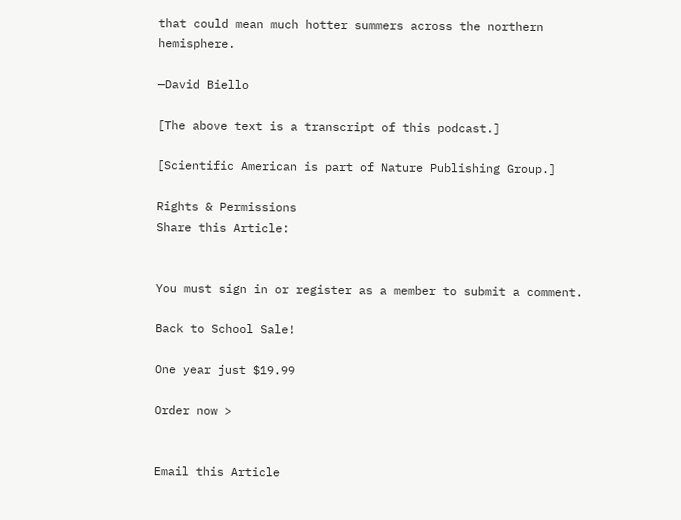that could mean much hotter summers across the northern hemisphere.

—David Biello

[The above text is a transcript of this podcast.]

[Scientific American is part of Nature Publishing Group.]

Rights & Permissions
Share this Article:


You must sign in or register as a member to submit a comment.

Back to School Sale!

One year just $19.99

Order now >


Email this Article